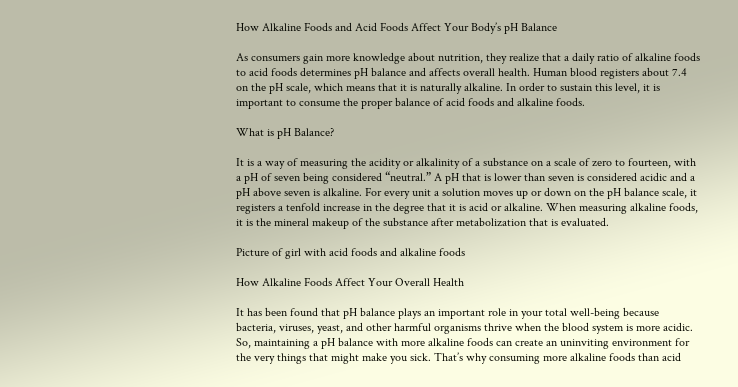How Alkaline Foods and Acid Foods Affect Your Body’s pH Balance

As consumers gain more knowledge about nutrition, they realize that a daily ratio of alkaline foods to acid foods determines pH balance and affects overall health. Human blood registers about 7.4 on the pH scale, which means that it is naturally alkaline. In order to sustain this level, it is important to consume the proper balance of acid foods and alkaline foods.

What is pH Balance?

It is a way of measuring the acidity or alkalinity of a substance on a scale of zero to fourteen, with a pH of seven being considered “neutral.” A pH that is lower than seven is considered acidic and a pH above seven is alkaline. For every unit a solution moves up or down on the pH balance scale, it registers a tenfold increase in the degree that it is acid or alkaline. When measuring alkaline foods, it is the mineral makeup of the substance after metabolization that is evaluated.

Picture of girl with acid foods and alkaline foods

How Alkaline Foods Affect Your Overall Health

It has been found that pH balance plays an important role in your total well-being because bacteria, viruses, yeast, and other harmful organisms thrive when the blood system is more acidic. So, maintaining a pH balance with more alkaline foods can create an uninviting environment for the very things that might make you sick. That’s why consuming more alkaline foods than acid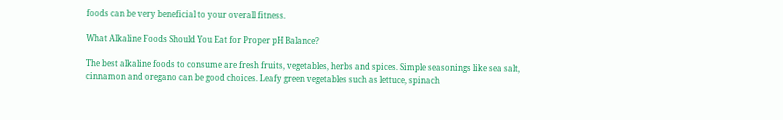foods can be very beneficial to your overall fitness.

What Alkaline Foods Should You Eat for Proper pH Balance?

The best alkaline foods to consume are fresh fruits, vegetables, herbs and spices. Simple seasonings like sea salt, cinnamon and oregano can be good choices. Leafy green vegetables such as lettuce, spinach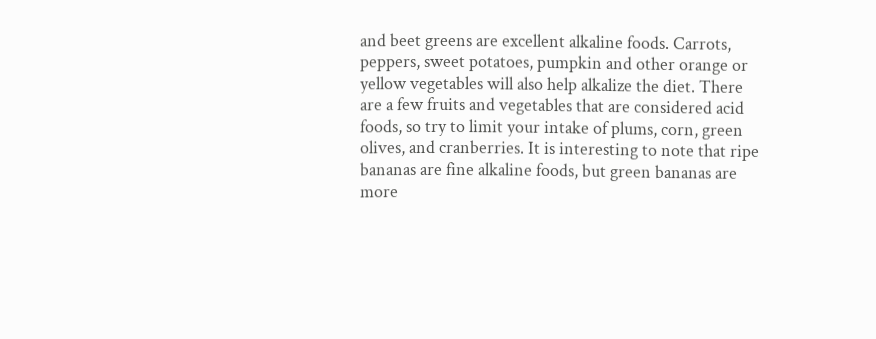and beet greens are excellent alkaline foods. Carrots, peppers, sweet potatoes, pumpkin and other orange or yellow vegetables will also help alkalize the diet. There are a few fruits and vegetables that are considered acid foods, so try to limit your intake of plums, corn, green olives, and cranberries. It is interesting to note that ripe bananas are fine alkaline foods, but green bananas are more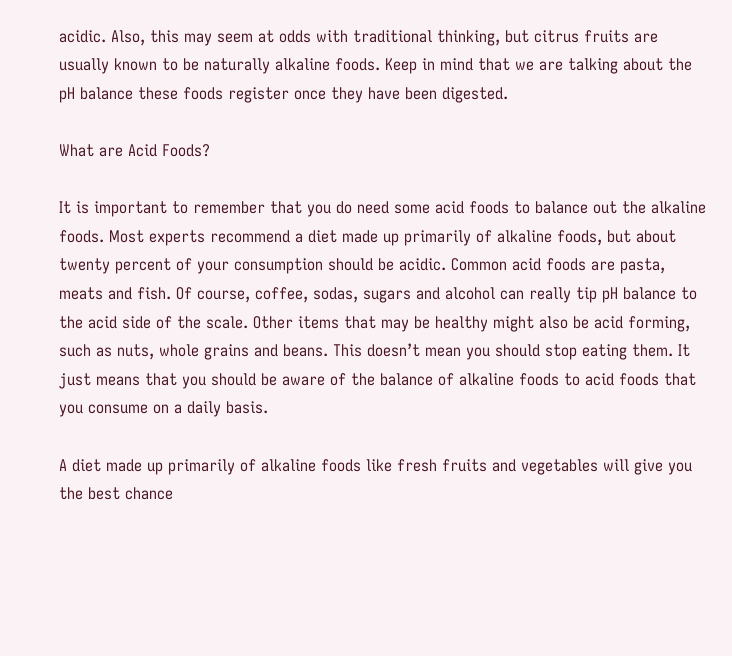acidic. Also, this may seem at odds with traditional thinking, but citrus fruits are usually known to be naturally alkaline foods. Keep in mind that we are talking about the pH balance these foods register once they have been digested.

What are Acid Foods?

It is important to remember that you do need some acid foods to balance out the alkaline foods. Most experts recommend a diet made up primarily of alkaline foods, but about twenty percent of your consumption should be acidic. Common acid foods are pasta, meats and fish. Of course, coffee, sodas, sugars and alcohol can really tip pH balance to the acid side of the scale. Other items that may be healthy might also be acid forming, such as nuts, whole grains and beans. This doesn’t mean you should stop eating them. It just means that you should be aware of the balance of alkaline foods to acid foods that you consume on a daily basis.

A diet made up primarily of alkaline foods like fresh fruits and vegetables will give you the best chance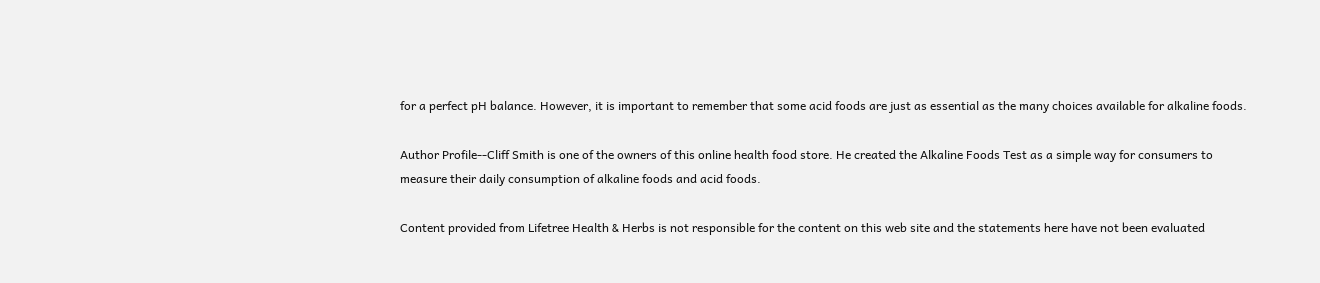for a perfect pH balance. However, it is important to remember that some acid foods are just as essential as the many choices available for alkaline foods.

Author Profile--Cliff Smith is one of the owners of this online health food store. He created the Alkaline Foods Test as a simple way for consumers to measure their daily consumption of alkaline foods and acid foods.

Content provided from Lifetree Health & Herbs is not responsible for the content on this web site and the statements here have not been evaluated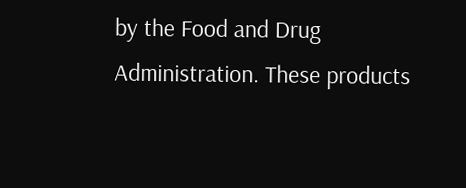by the Food and Drug Administration. These products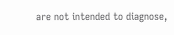are not intended to diagnose,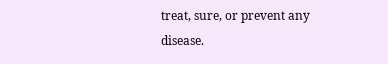treat, sure, or prevent any disease.